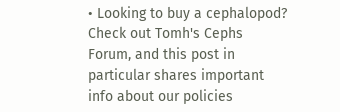• Looking to buy a cephalopod? Check out Tomh's Cephs Forum, and this post in particular shares important info about our policies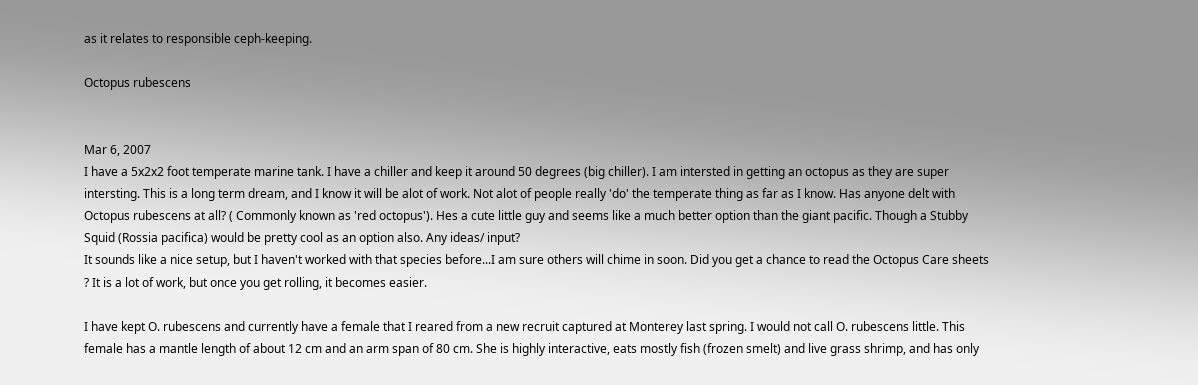as it relates to responsible ceph-keeping.

Octopus rubescens


Mar 6, 2007
I have a 5x2x2 foot temperate marine tank. I have a chiller and keep it around 50 degrees (big chiller). I am intersted in getting an octopus as they are super intersting. This is a long term dream, and I know it will be alot of work. Not alot of people really 'do' the temperate thing as far as I know. Has anyone delt with Octopus rubescens at all? ( Commonly known as 'red octopus'). Hes a cute little guy and seems like a much better option than the giant pacific. Though a Stubby Squid (Rossia pacifica) would be pretty cool as an option also. Any ideas/ input?
It sounds like a nice setup, but I haven't worked with that species before...I am sure others will chime in soon. Did you get a chance to read the Octopus Care sheets ? It is a lot of work, but once you get rolling, it becomes easier.

I have kept O. rubescens and currently have a female that I reared from a new recruit captured at Monterey last spring. I would not call O. rubescens little. This female has a mantle length of about 12 cm and an arm span of 80 cm. She is highly interactive, eats mostly fish (frozen smelt) and live grass shrimp, and has only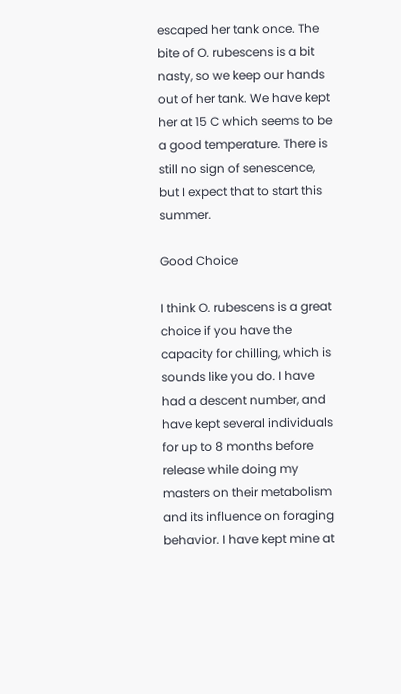escaped her tank once. The bite of O. rubescens is a bit nasty, so we keep our hands out of her tank. We have kept her at 15 C which seems to be a good temperature. There is still no sign of senescence, but I expect that to start this summer.

Good Choice

I think O. rubescens is a great choice if you have the capacity for chilling, which is sounds like you do. I have had a descent number, and have kept several individuals for up to 8 months before release while doing my masters on their metabolism and its influence on foraging behavior. I have kept mine at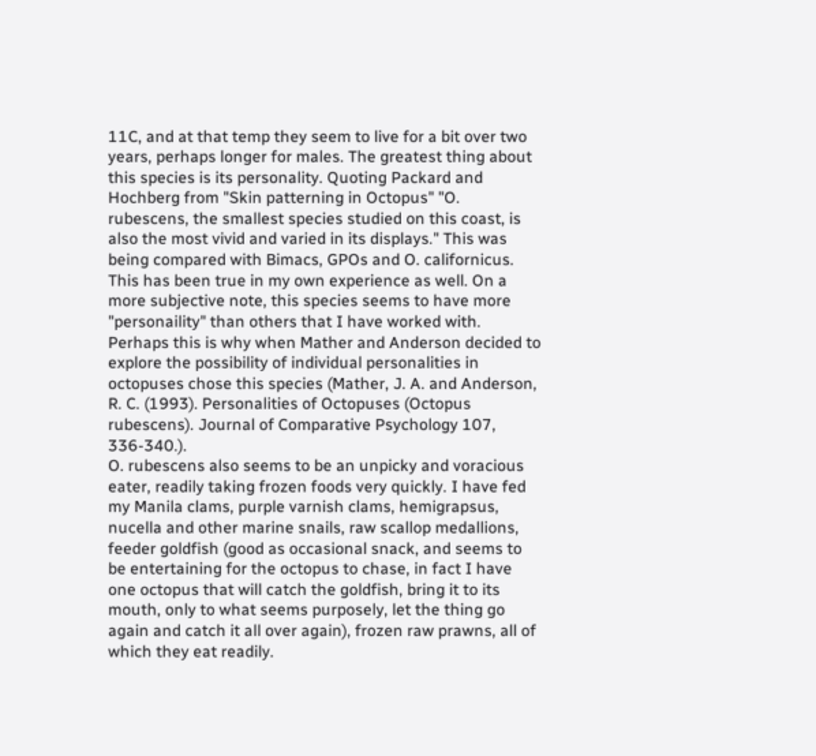11C, and at that temp they seem to live for a bit over two years, perhaps longer for males. The greatest thing about this species is its personality. Quoting Packard and Hochberg from "Skin patterning in Octopus" "O. rubescens, the smallest species studied on this coast, is also the most vivid and varied in its displays." This was being compared with Bimacs, GPOs and O. californicus. This has been true in my own experience as well. On a more subjective note, this species seems to have more "personaility" than others that I have worked with. Perhaps this is why when Mather and Anderson decided to explore the possibility of individual personalities in octopuses chose this species (Mather, J. A. and Anderson, R. C. (1993). Personalities of Octopuses (Octopus rubescens). Journal of Comparative Psychology 107, 336-340.).
O. rubescens also seems to be an unpicky and voracious eater, readily taking frozen foods very quickly. I have fed my Manila clams, purple varnish clams, hemigrapsus, nucella and other marine snails, raw scallop medallions, feeder goldfish (good as occasional snack, and seems to be entertaining for the octopus to chase, in fact I have one octopus that will catch the goldfish, bring it to its mouth, only to what seems purposely, let the thing go again and catch it all over again), frozen raw prawns, all of which they eat readily.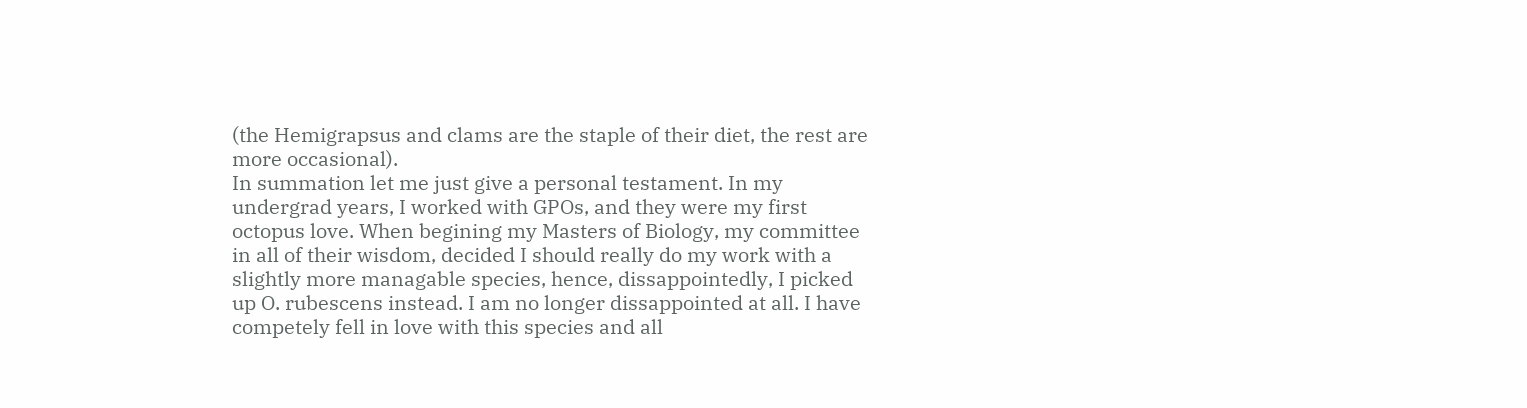(the Hemigrapsus and clams are the staple of their diet, the rest are more occasional).
In summation let me just give a personal testament. In my undergrad years, I worked with GPOs, and they were my first octopus love. When begining my Masters of Biology, my committee in all of their wisdom, decided I should really do my work with a slightly more managable species, hence, dissappointedly, I picked up O. rubescens instead. I am no longer dissappointed at all. I have competely fell in love with this species and all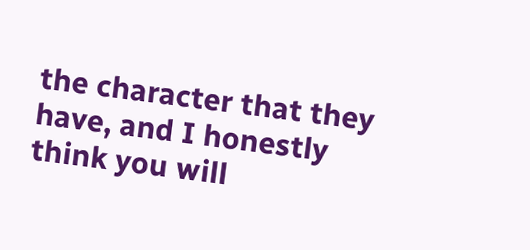the character that they have, and I honestly think you will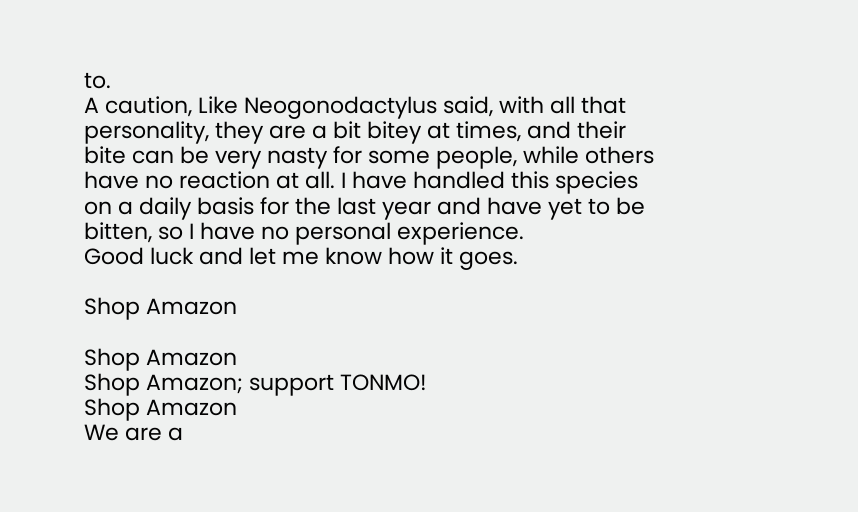to.
A caution, Like Neogonodactylus said, with all that personality, they are a bit bitey at times, and their bite can be very nasty for some people, while others have no reaction at all. I have handled this species on a daily basis for the last year and have yet to be bitten, so I have no personal experience.
Good luck and let me know how it goes.

Shop Amazon

Shop Amazon
Shop Amazon; support TONMO!
Shop Amazon
We are a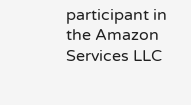participant in the Amazon Services LLC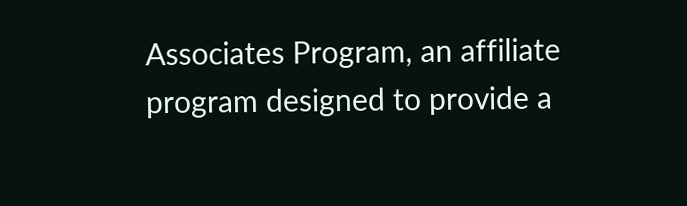Associates Program, an affiliate program designed to provide a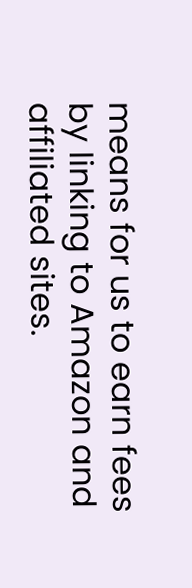means for us to earn fees by linking to Amazon and affiliated sites.